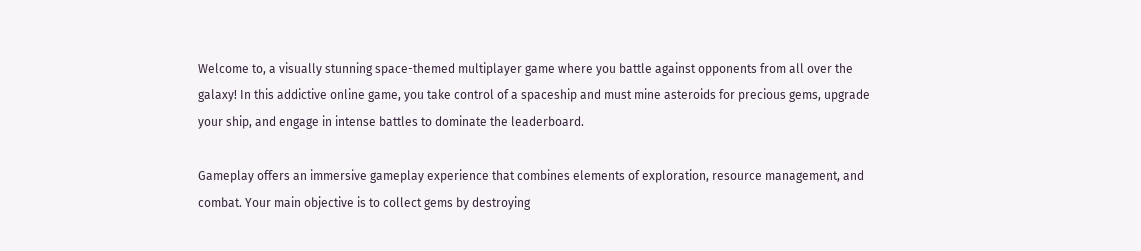Welcome to, a visually stunning space-themed multiplayer game where you battle against opponents from all over the galaxy! In this addictive online game, you take control of a spaceship and must mine asteroids for precious gems, upgrade your ship, and engage in intense battles to dominate the leaderboard.

Gameplay offers an immersive gameplay experience that combines elements of exploration, resource management, and combat. Your main objective is to collect gems by destroying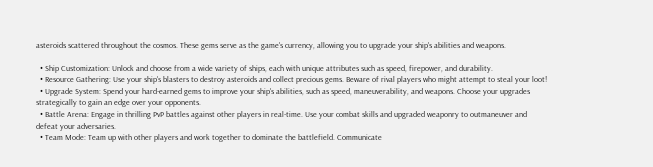asteroids scattered throughout the cosmos. These gems serve as the game's currency, allowing you to upgrade your ship's abilities and weapons.

  • Ship Customization: Unlock and choose from a wide variety of ships, each with unique attributes such as speed, firepower, and durability.
  • Resource Gathering: Use your ship's blasters to destroy asteroids and collect precious gems. Beware of rival players who might attempt to steal your loot!
  • Upgrade System: Spend your hard-earned gems to improve your ship's abilities, such as speed, maneuverability, and weapons. Choose your upgrades strategically to gain an edge over your opponents.
  • Battle Arena: Engage in thrilling PvP battles against other players in real-time. Use your combat skills and upgraded weaponry to outmaneuver and defeat your adversaries.
  • Team Mode: Team up with other players and work together to dominate the battlefield. Communicate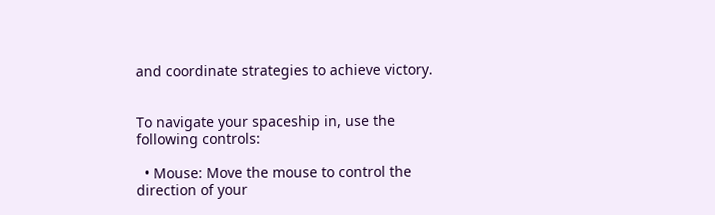and coordinate strategies to achieve victory.


To navigate your spaceship in, use the following controls:

  • Mouse: Move the mouse to control the direction of your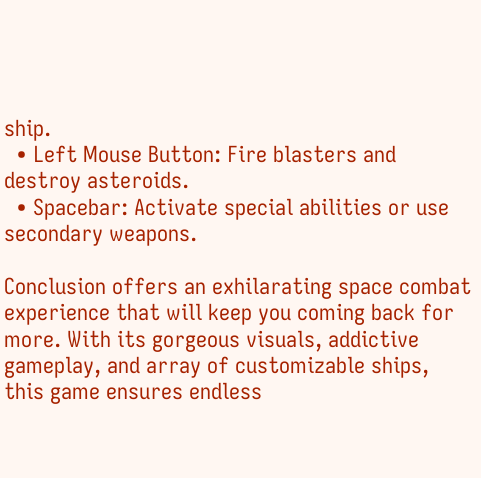ship.
  • Left Mouse Button: Fire blasters and destroy asteroids.
  • Spacebar: Activate special abilities or use secondary weapons.

Conclusion offers an exhilarating space combat experience that will keep you coming back for more. With its gorgeous visuals, addictive gameplay, and array of customizable ships, this game ensures endless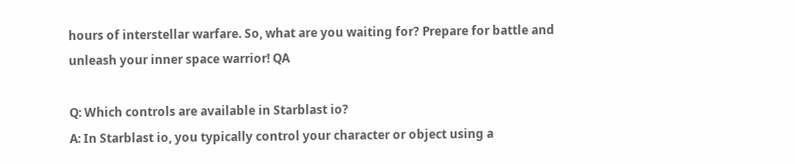hours of interstellar warfare. So, what are you waiting for? Prepare for battle and unleash your inner space warrior! QA

Q: Which controls are available in Starblast io?
A: In Starblast io, you typically control your character or object using a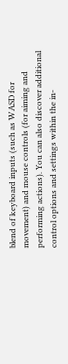blend of keyboard inputs (such as WASD for movement) and mouse controls (for aiming and performing actions). You can also discover additional control options and settings within the in-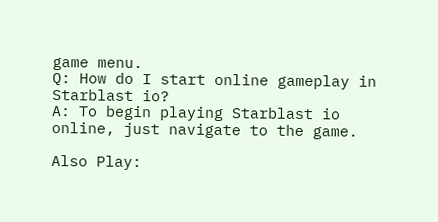game menu.
Q: How do I start online gameplay in Starblast io?
A: To begin playing Starblast io online, just navigate to the game.

Also Play: